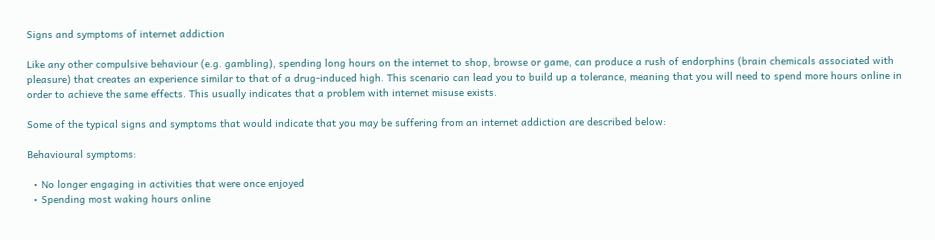Signs and symptoms of internet addiction

Like any other compulsive behaviour (e.g. gambling), spending long hours on the internet to shop, browse or game, can produce a rush of endorphins (brain chemicals associated with pleasure) that creates an experience similar to that of a drug-induced high. This scenario can lead you to build up a tolerance, meaning that you will need to spend more hours online in order to achieve the same effects. This usually indicates that a problem with internet misuse exists.

Some of the typical signs and symptoms that would indicate that you may be suffering from an internet addiction are described below:

Behavioural symptoms:

  • No longer engaging in activities that were once enjoyed
  • Spending most waking hours online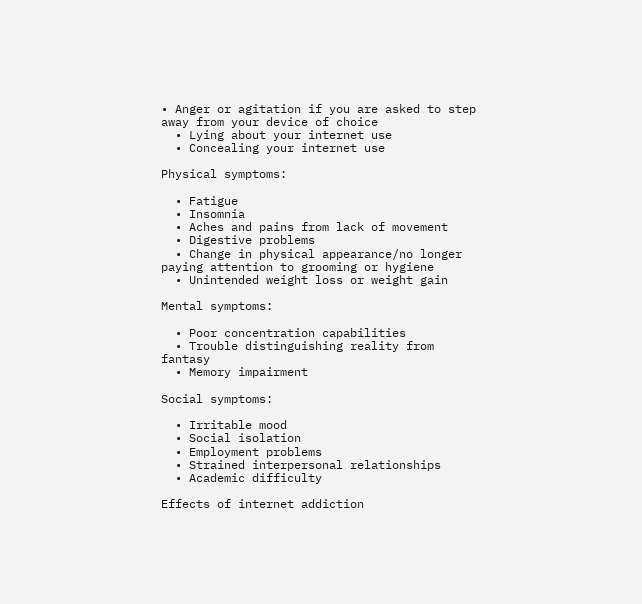• Anger or agitation if you are asked to step away from your device of choice
  • Lying about your internet use
  • Concealing your internet use

Physical symptoms:

  • Fatigue
  • Insomnia
  • Aches and pains from lack of movement
  • Digestive problems
  • Change in physical appearance/no longer paying attention to grooming or hygiene
  • Unintended weight loss or weight gain

Mental symptoms:

  • Poor concentration capabilities
  • Trouble distinguishing reality from fantasy
  • Memory impairment

Social symptoms:

  • Irritable mood
  • Social isolation
  • Employment problems
  • Strained interpersonal relationships
  • Academic difficulty

Effects of internet addiction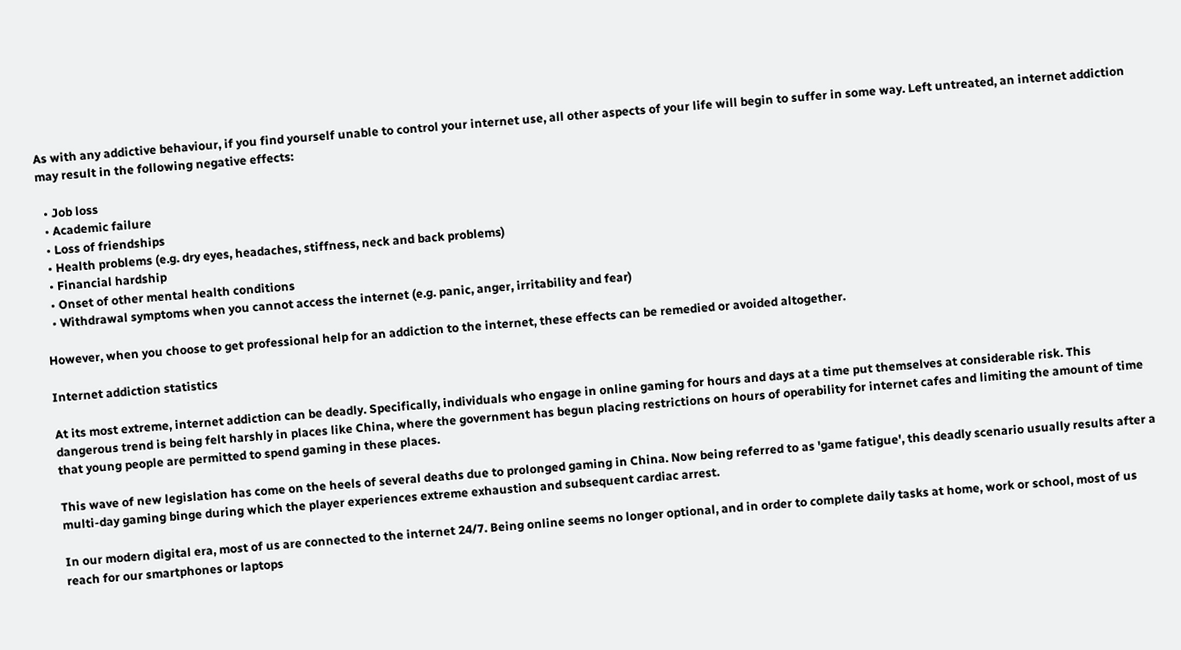As with any addictive behaviour, if you find yourself unable to control your internet use, all other aspects of your life will begin to suffer in some way. Left untreated, an internet addiction may result in the following negative effects:

  • Job loss
  • Academic failure
  • Loss of friendships
  • Health problems (e.g. dry eyes, headaches, stiffness, neck and back problems)
  • Financial hardship
  • Onset of other mental health conditions
  • Withdrawal symptoms when you cannot access the internet (e.g. panic, anger, irritability and fear)

However, when you choose to get professional help for an addiction to the internet, these effects can be remedied or avoided altogether.

Internet addiction statistics

At its most extreme, internet addiction can be deadly. Specifically, individuals who engage in online gaming for hours and days at a time put themselves at considerable risk. This dangerous trend is being felt harshly in places like China, where the government has begun placing restrictions on hours of operability for internet cafes and limiting the amount of time that young people are permitted to spend gaming in these places.

This wave of new legislation has come on the heels of several deaths due to prolonged gaming in China. Now being referred to as 'game fatigue', this deadly scenario usually results after a multi-day gaming binge during which the player experiences extreme exhaustion and subsequent cardiac arrest.

In our modern digital era, most of us are connected to the internet 24/7. Being online seems no longer optional, and in order to complete daily tasks at home, work or school, most of us reach for our smartphones or laptops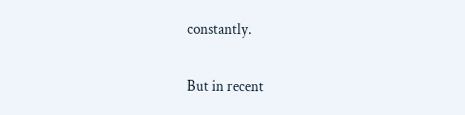constantly.

But in recent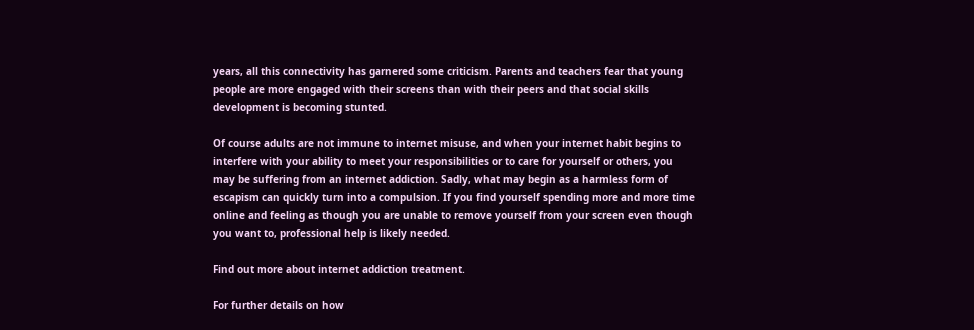years, all this connectivity has garnered some criticism. Parents and teachers fear that young people are more engaged with their screens than with their peers and that social skills development is becoming stunted.

Of course adults are not immune to internet misuse, and when your internet habit begins to interfere with your ability to meet your responsibilities or to care for yourself or others, you may be suffering from an internet addiction. Sadly, what may begin as a harmless form of escapism can quickly turn into a compulsion. If you find yourself spending more and more time online and feeling as though you are unable to remove yourself from your screen even though you want to, professional help is likely needed.

Find out more about internet addiction treatment.

For further details on how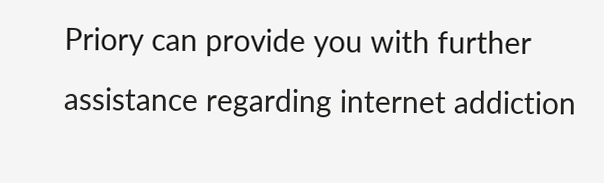Priory can provide you with further assistance regarding internet addiction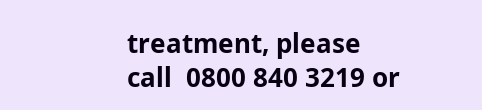treatment, please call  0800 840 3219 or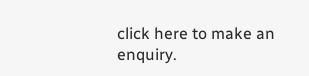click here to make an enquiry.